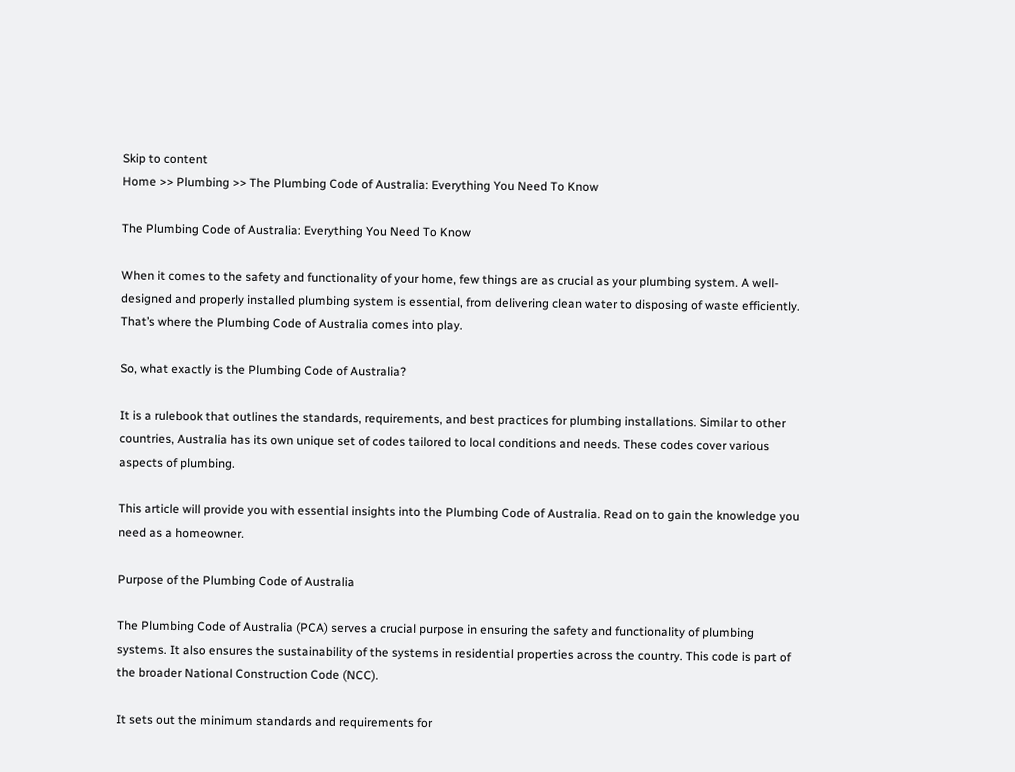Skip to content
Home >> Plumbing >> The Plumbing Code of Australia: Everything You Need To Know

The Plumbing Code of Australia: Everything You Need To Know

When it comes to the safety and functionality of your home, few things are as crucial as your plumbing system. A well-designed and properly installed plumbing system is essential, from delivering clean water to disposing of waste efficiently. That’s where the Plumbing Code of Australia comes into play.

So, what exactly is the Plumbing Code of Australia?

It is a rulebook that outlines the standards, requirements, and best practices for plumbing installations. Similar to other countries, Australia has its own unique set of codes tailored to local conditions and needs. These codes cover various aspects of plumbing.

This article will provide you with essential insights into the Plumbing Code of Australia. Read on to gain the knowledge you need as a homeowner.

Purpose of the Plumbing Code of Australia

The Plumbing Code of Australia (PCA) serves a crucial purpose in ensuring the safety and functionality of plumbing systems. It also ensures the sustainability of the systems in residential properties across the country. This code is part of the broader National Construction Code (NCC).

It sets out the minimum standards and requirements for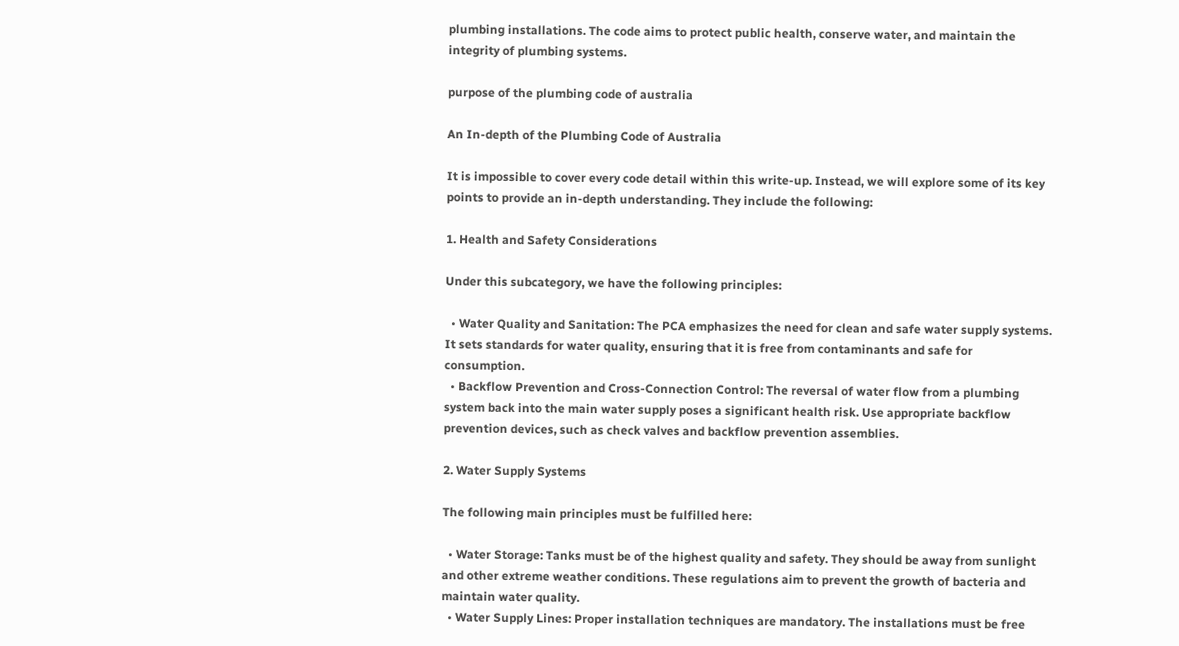plumbing installations. The code aims to protect public health, conserve water, and maintain the integrity of plumbing systems.

purpose of the plumbing code of australia

An In-depth of the Plumbing Code of Australia

It is impossible to cover every code detail within this write-up. Instead, we will explore some of its key points to provide an in-depth understanding. They include the following:

1. Health and Safety Considerations

Under this subcategory, we have the following principles:

  • Water Quality and Sanitation: The PCA emphasizes the need for clean and safe water supply systems. It sets standards for water quality, ensuring that it is free from contaminants and safe for consumption.
  • Backflow Prevention and Cross-Connection Control: The reversal of water flow from a plumbing system back into the main water supply poses a significant health risk. Use appropriate backflow prevention devices, such as check valves and backflow prevention assemblies.

2. Water Supply Systems

The following main principles must be fulfilled here:

  • Water Storage: Tanks must be of the highest quality and safety. They should be away from sunlight and other extreme weather conditions. These regulations aim to prevent the growth of bacteria and maintain water quality.
  • Water Supply Lines: Proper installation techniques are mandatory. The installations must be free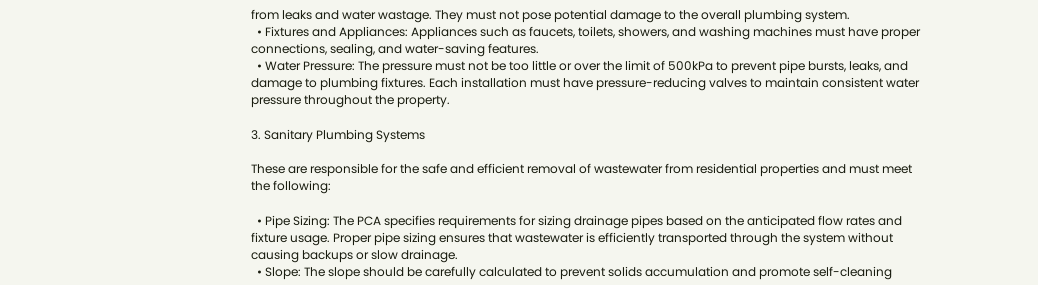from leaks and water wastage. They must not pose potential damage to the overall plumbing system.
  • Fixtures and Appliances: Appliances such as faucets, toilets, showers, and washing machines must have proper connections, sealing, and water-saving features.
  • Water Pressure: The pressure must not be too little or over the limit of 500kPa to prevent pipe bursts, leaks, and damage to plumbing fixtures. Each installation must have pressure-reducing valves to maintain consistent water pressure throughout the property.

3. Sanitary Plumbing Systems

These are responsible for the safe and efficient removal of wastewater from residential properties and must meet the following:

  • Pipe Sizing: The PCA specifies requirements for sizing drainage pipes based on the anticipated flow rates and fixture usage. Proper pipe sizing ensures that wastewater is efficiently transported through the system without causing backups or slow drainage.
  • Slope: The slope should be carefully calculated to prevent solids accumulation and promote self-cleaning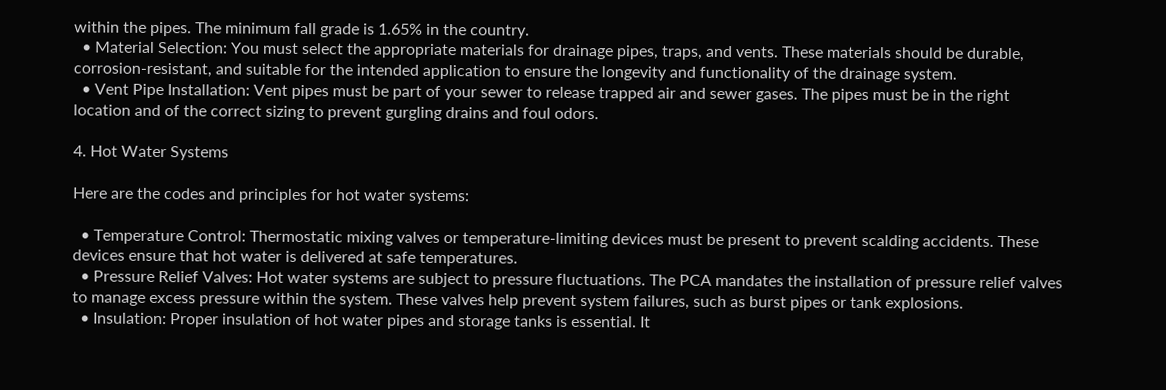within the pipes. The minimum fall grade is 1.65% in the country.
  • Material Selection: You must select the appropriate materials for drainage pipes, traps, and vents. These materials should be durable, corrosion-resistant, and suitable for the intended application to ensure the longevity and functionality of the drainage system.
  • Vent Pipe Installation: Vent pipes must be part of your sewer to release trapped air and sewer gases. The pipes must be in the right location and of the correct sizing to prevent gurgling drains and foul odors.

4. Hot Water Systems

Here are the codes and principles for hot water systems:

  • Temperature Control: Thermostatic mixing valves or temperature-limiting devices must be present to prevent scalding accidents. These devices ensure that hot water is delivered at safe temperatures.
  • Pressure Relief Valves: Hot water systems are subject to pressure fluctuations. The PCA mandates the installation of pressure relief valves to manage excess pressure within the system. These valves help prevent system failures, such as burst pipes or tank explosions.
  • Insulation: Proper insulation of hot water pipes and storage tanks is essential. It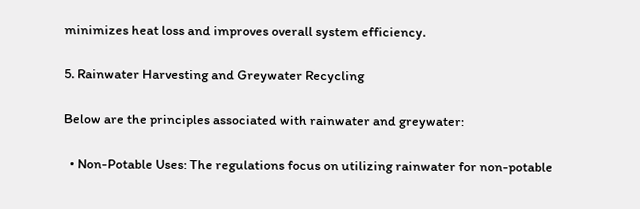minimizes heat loss and improves overall system efficiency.

5. Rainwater Harvesting and Greywater Recycling

Below are the principles associated with rainwater and greywater:

  • Non-Potable Uses: The regulations focus on utilizing rainwater for non-potable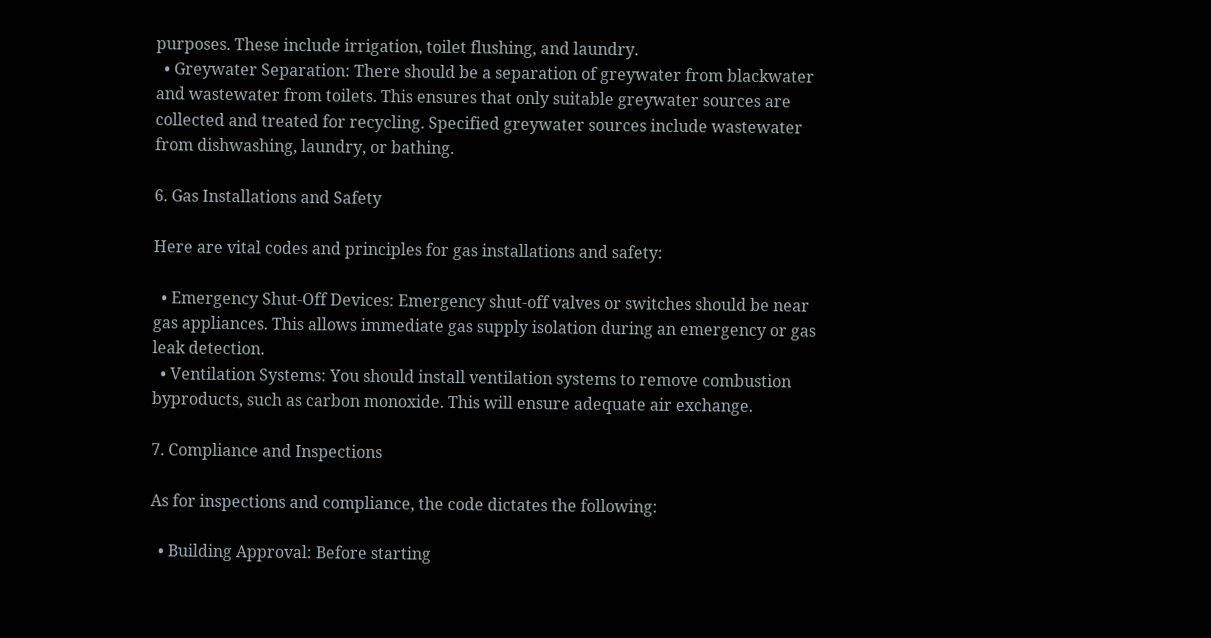purposes. These include irrigation, toilet flushing, and laundry.
  • Greywater Separation: There should be a separation of greywater from blackwater and wastewater from toilets. This ensures that only suitable greywater sources are collected and treated for recycling. Specified greywater sources include wastewater from dishwashing, laundry, or bathing.

6. Gas Installations and Safety

Here are vital codes and principles for gas installations and safety:

  • Emergency Shut-Off Devices: Emergency shut-off valves or switches should be near gas appliances. This allows immediate gas supply isolation during an emergency or gas leak detection.
  • Ventilation Systems: You should install ventilation systems to remove combustion byproducts, such as carbon monoxide. This will ensure adequate air exchange.

7. Compliance and Inspections

As for inspections and compliance, the code dictates the following:

  • Building Approval: Before starting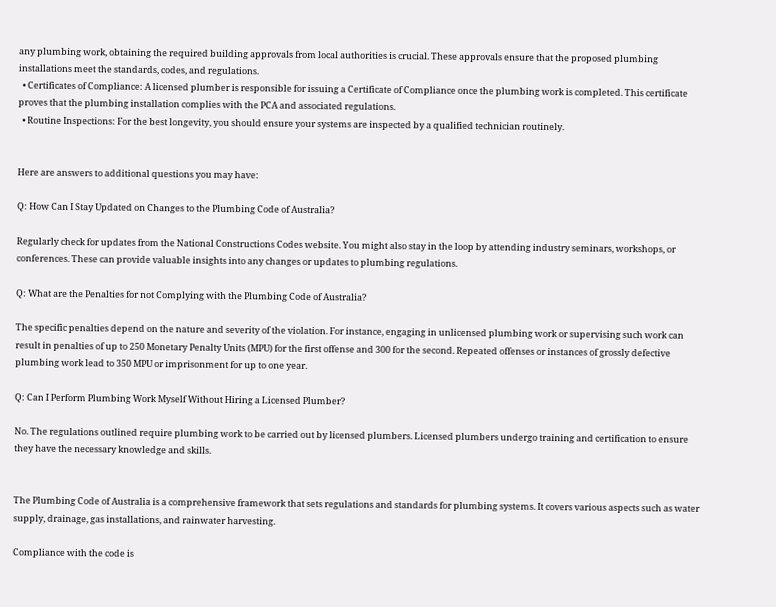any plumbing work, obtaining the required building approvals from local authorities is crucial. These approvals ensure that the proposed plumbing installations meet the standards, codes, and regulations.
  • Certificates of Compliance: A licensed plumber is responsible for issuing a Certificate of Compliance once the plumbing work is completed. This certificate proves that the plumbing installation complies with the PCA and associated regulations.
  • Routine Inspections: For the best longevity, you should ensure your systems are inspected by a qualified technician routinely.


Here are answers to additional questions you may have:

Q: How Can I Stay Updated on Changes to the Plumbing Code of Australia?

Regularly check for updates from the National Constructions Codes website. You might also stay in the loop by attending industry seminars, workshops, or conferences. These can provide valuable insights into any changes or updates to plumbing regulations.

Q: What are the Penalties for not Complying with the Plumbing Code of Australia?

The specific penalties depend on the nature and severity of the violation. For instance, engaging in unlicensed plumbing work or supervising such work can result in penalties of up to 250 Monetary Penalty Units (MPU) for the first offense and 300 for the second. Repeated offenses or instances of grossly defective plumbing work lead to 350 MPU or imprisonment for up to one year.

Q: Can I Perform Plumbing Work Myself Without Hiring a Licensed Plumber?

No. The regulations outlined require plumbing work to be carried out by licensed plumbers. Licensed plumbers undergo training and certification to ensure they have the necessary knowledge and skills.


The Plumbing Code of Australia is a comprehensive framework that sets regulations and standards for plumbing systems. It covers various aspects such as water supply, drainage, gas installations, and rainwater harvesting.

Compliance with the code is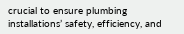crucial to ensure plumbing installations’ safety, efficiency, and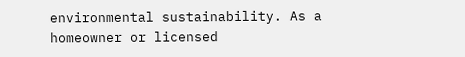environmental sustainability. As a homeowner or licensed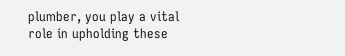plumber, you play a vital role in upholding these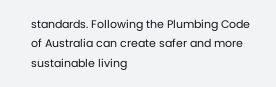standards. Following the Plumbing Code of Australia can create safer and more sustainable living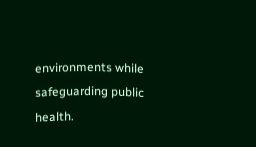environments while safeguarding public health.